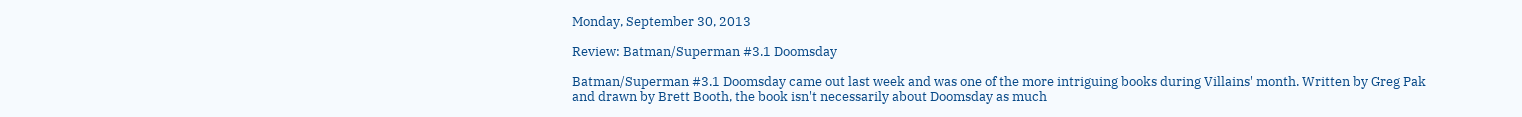Monday, September 30, 2013

Review: Batman/Superman #3.1 Doomsday

Batman/Superman #3.1 Doomsday came out last week and was one of the more intriguing books during Villains' month. Written by Greg Pak and drawn by Brett Booth, the book isn't necessarily about Doomsday as much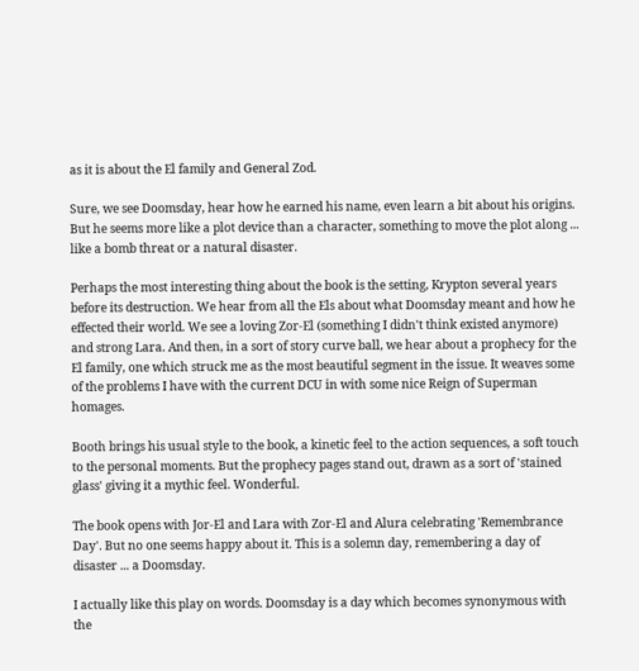as it is about the El family and General Zod.

Sure, we see Doomsday, hear how he earned his name, even learn a bit about his origins. But he seems more like a plot device than a character, something to move the plot along ... like a bomb threat or a natural disaster.

Perhaps the most interesting thing about the book is the setting, Krypton several years before its destruction. We hear from all the Els about what Doomsday meant and how he effected their world. We see a loving Zor-El (something I didn't think existed anymore) and strong Lara. And then, in a sort of story curve ball, we hear about a prophecy for the El family, one which struck me as the most beautiful segment in the issue. It weaves some of the problems I have with the current DCU in with some nice Reign of Superman homages.

Booth brings his usual style to the book, a kinetic feel to the action sequences, a soft touch to the personal moments. But the prophecy pages stand out, drawn as a sort of 'stained glass' giving it a mythic feel. Wonderful.

The book opens with Jor-El and Lara with Zor-El and Alura celebrating 'Remembrance Day'. But no one seems happy about it. This is a solemn day, remembering a day of disaster ... a Doomsday.

I actually like this play on words. Doomsday is a day which becomes synonymous with the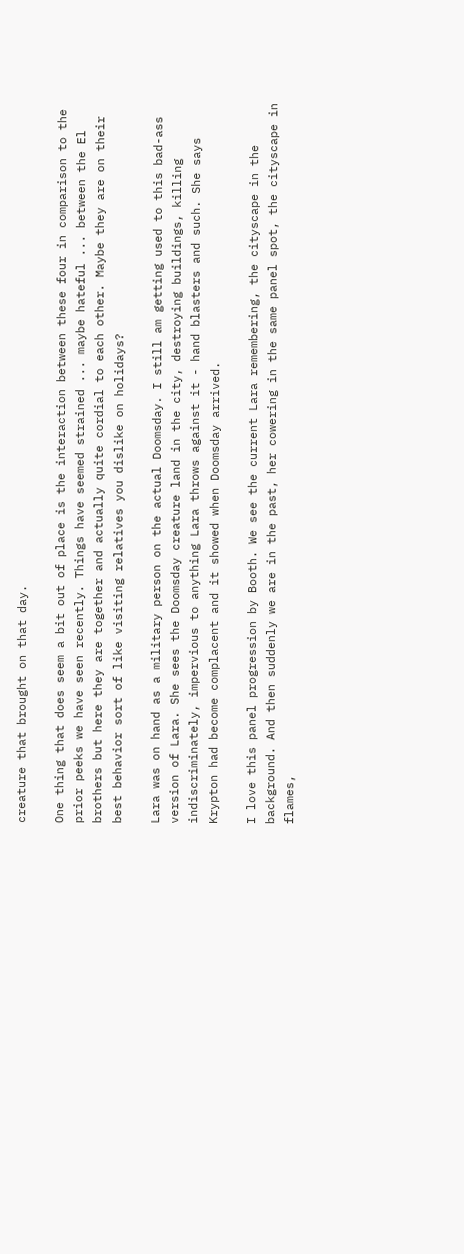creature that brought on that day.

One thing that does seem a bit out of place is the interaction between these four in comparison to the prior peeks we have seen recently. Things have seemed strained ... maybe hateful ... between the El brothers but here they are together and actually quite cordial to each other. Maybe they are on their best behavior sort of like visiting relatives you dislike on holidays?

Lara was on hand as a military person on the actual Doomsday. I still am getting used to this bad-ass version of Lara. She sees the Doomsday creature land in the city, destroying buildings, killing indiscriminately, impervious to anything Lara throws against it - hand blasters and such. She says Krypton had become complacent and it showed when Doomsday arrived.

I love this panel progression by Booth. We see the current Lara remembering, the cityscape in the background. And then suddenly we are in the past, her cowering in the same panel spot, the cityscape in flames,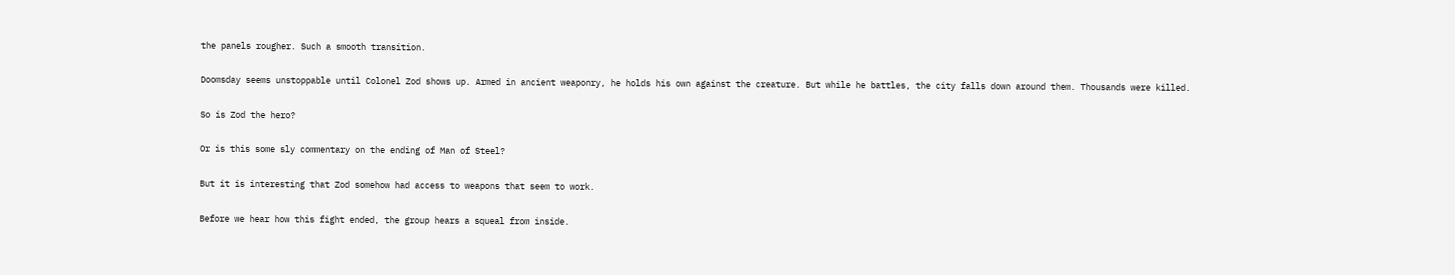the panels rougher. Such a smooth transition.

Doomsday seems unstoppable until Colonel Zod shows up. Armed in ancient weaponry, he holds his own against the creature. But while he battles, the city falls down around them. Thousands were killed.

So is Zod the hero?

Or is this some sly commentary on the ending of Man of Steel?

But it is interesting that Zod somehow had access to weapons that seem to work.

Before we hear how this fight ended, the group hears a squeal from inside.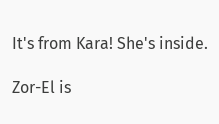It's from Kara! She's inside.

Zor-El is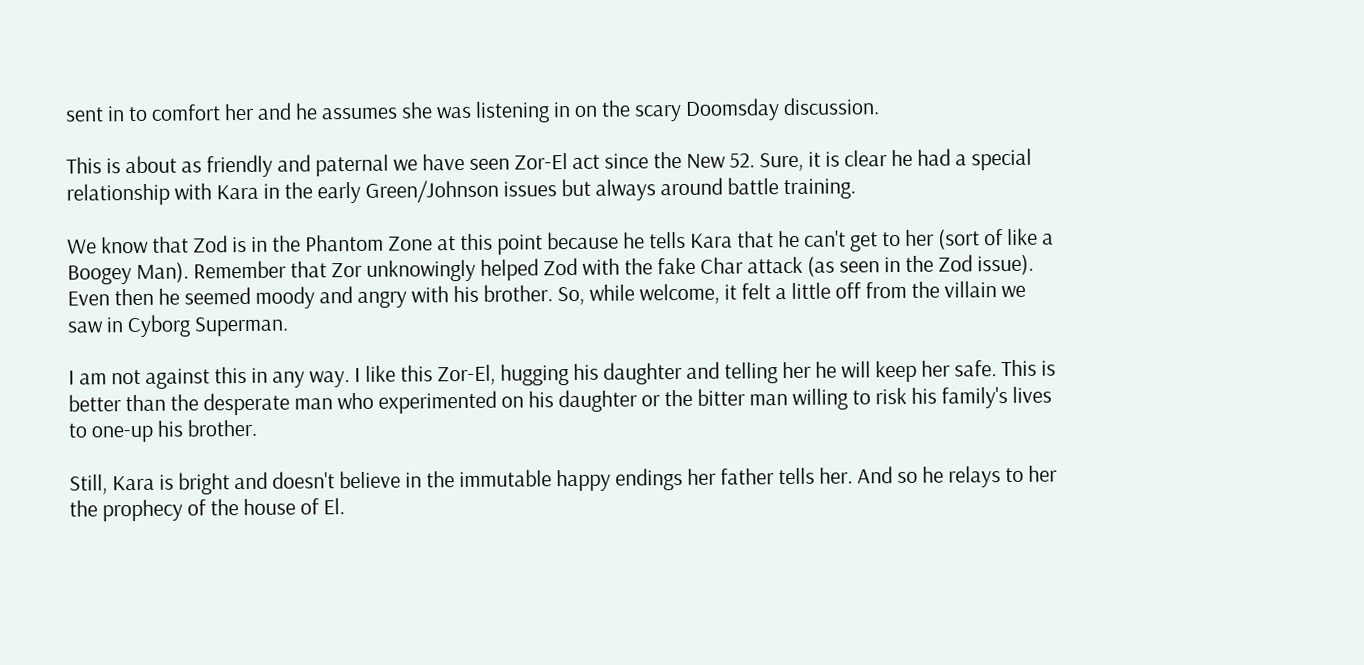sent in to comfort her and he assumes she was listening in on the scary Doomsday discussion.

This is about as friendly and paternal we have seen Zor-El act since the New 52. Sure, it is clear he had a special relationship with Kara in the early Green/Johnson issues but always around battle training.

We know that Zod is in the Phantom Zone at this point because he tells Kara that he can't get to her (sort of like a Boogey Man). Remember that Zor unknowingly helped Zod with the fake Char attack (as seen in the Zod issue). Even then he seemed moody and angry with his brother. So, while welcome, it felt a little off from the villain we saw in Cyborg Superman.

I am not against this in any way. I like this Zor-El, hugging his daughter and telling her he will keep her safe. This is better than the desperate man who experimented on his daughter or the bitter man willing to risk his family's lives to one-up his brother.

Still, Kara is bright and doesn't believe in the immutable happy endings her father tells her. And so he relays to her the prophecy of the house of El.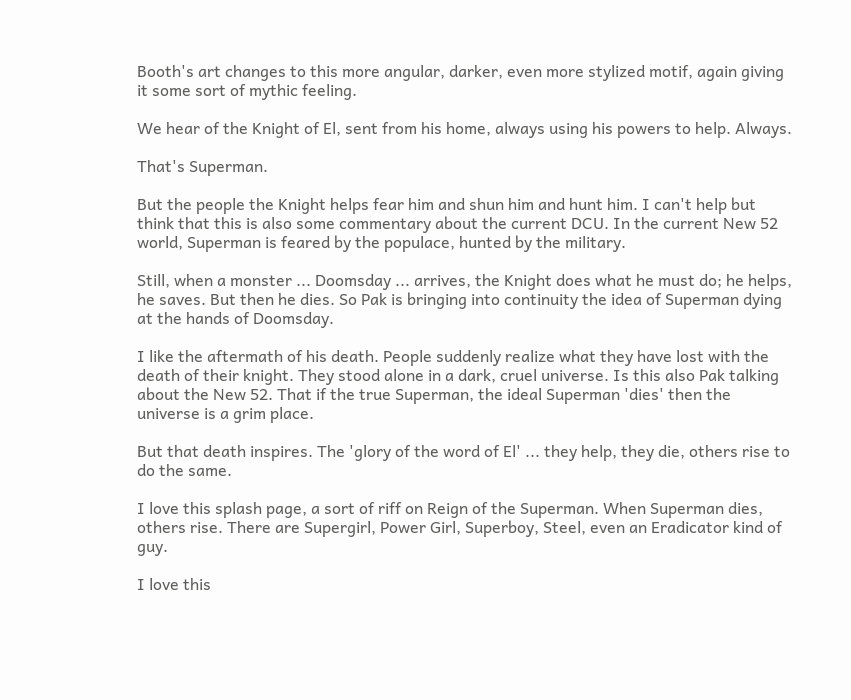Booth's art changes to this more angular, darker, even more stylized motif, again giving it some sort of mythic feeling.

We hear of the Knight of El, sent from his home, always using his powers to help. Always.

That's Superman.

But the people the Knight helps fear him and shun him and hunt him. I can't help but think that this is also some commentary about the current DCU. In the current New 52 world, Superman is feared by the populace, hunted by the military.

Still, when a monster ... Doomsday ... arrives, the Knight does what he must do; he helps, he saves. But then he dies. So Pak is bringing into continuity the idea of Superman dying at the hands of Doomsday.

I like the aftermath of his death. People suddenly realize what they have lost with the death of their knight. They stood alone in a dark, cruel universe. Is this also Pak talking about the New 52. That if the true Superman, the ideal Superman 'dies' then the universe is a grim place.

But that death inspires. The 'glory of the word of El' ... they help, they die, others rise to do the same.

I love this splash page, a sort of riff on Reign of the Superman. When Superman dies, others rise. There are Supergirl, Power Girl, Superboy, Steel, even an Eradicator kind of guy.

I love this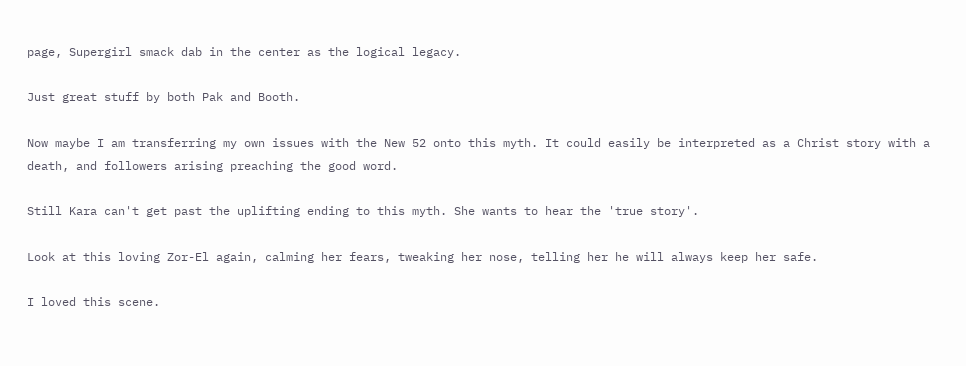page, Supergirl smack dab in the center as the logical legacy.

Just great stuff by both Pak and Booth.

Now maybe I am transferring my own issues with the New 52 onto this myth. It could easily be interpreted as a Christ story with a death, and followers arising preaching the good word.

Still Kara can't get past the uplifting ending to this myth. She wants to hear the 'true story'.

Look at this loving Zor-El again, calming her fears, tweaking her nose, telling her he will always keep her safe.

I loved this scene.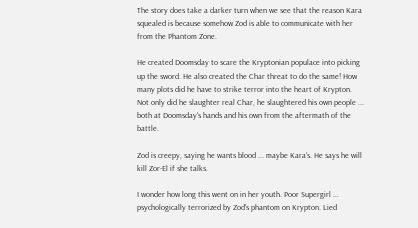The story does take a darker turn when we see that the reason Kara squealed is because somehow Zod is able to communicate with her from the Phantom Zone.

He created Doomsday to scare the Kryptonian populace into picking up the sword. He also created the Char threat to do the same! How many plots did he have to strike terror into the heart of Krypton. Not only did he slaughter real Char, he slaughtered his own people ... both at Doomsday's hands and his own from the aftermath of the battle.

Zod is creepy, saying he wants blood ... maybe Kara's. He says he will kill Zor-El if she talks.

I wonder how long this went on in her youth. Poor Supergirl ... psychologically terrorized by Zod's phantom on Krypton. Lied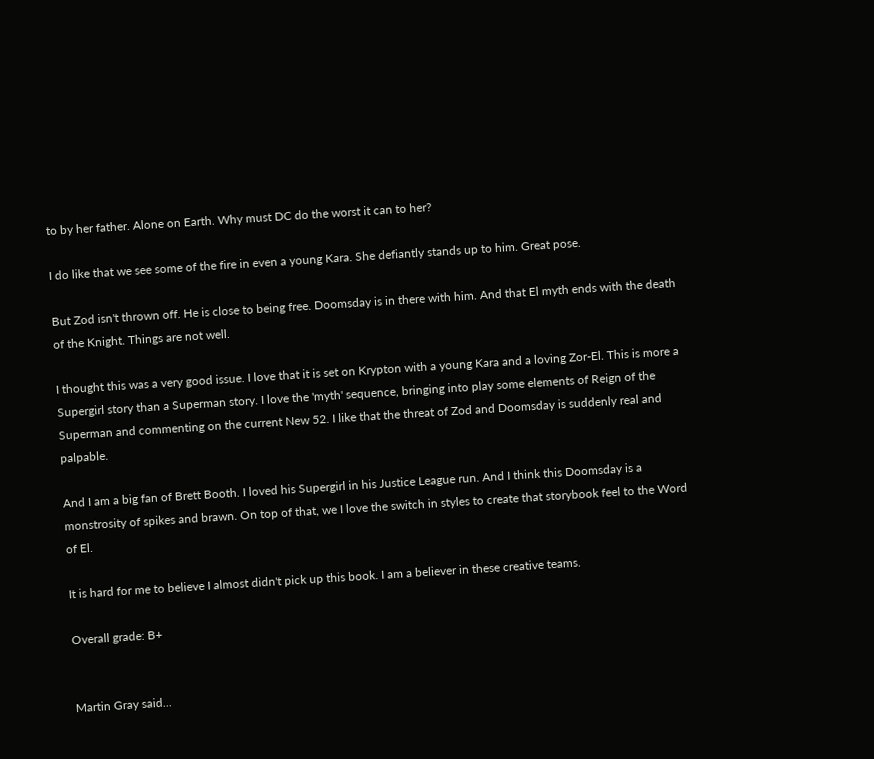to by her father. Alone on Earth. Why must DC do the worst it can to her?

I do like that we see some of the fire in even a young Kara. She defiantly stands up to him. Great pose.

But Zod isn't thrown off. He is close to being free. Doomsday is in there with him. And that El myth ends with the death of the Knight. Things are not well.

I thought this was a very good issue. I love that it is set on Krypton with a young Kara and a loving Zor-El. This is more a Supergirl story than a Superman story. I love the 'myth' sequence, bringing into play some elements of Reign of the Superman and commenting on the current New 52. I like that the threat of Zod and Doomsday is suddenly real and palpable.

And I am a big fan of Brett Booth. I loved his Supergirl in his Justice League run. And I think this Doomsday is a monstrosity of spikes and brawn. On top of that, we I love the switch in styles to create that storybook feel to the Word of El.

It is hard for me to believe I almost didn't pick up this book. I am a believer in these creative teams.

Overall grade: B+


Martin Gray said...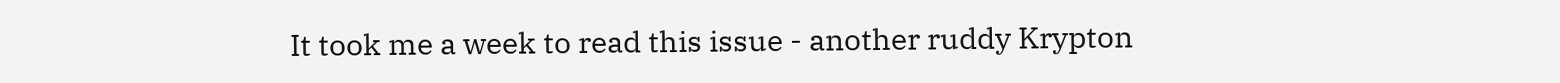It took me a week to read this issue - another ruddy Krypton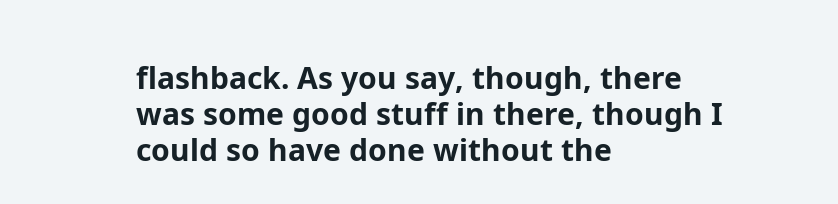flashback. As you say, though, there was some good stuff in there, though I could so have done without the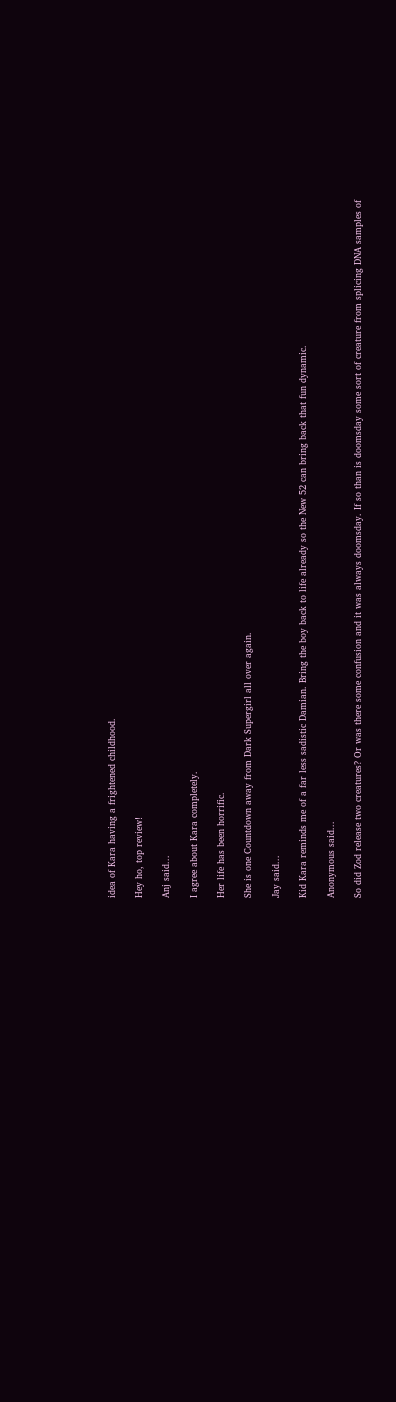idea of Kara having a frightened childhood.

Hey ho, top review!

Anj said...

I agree about Kara completely.

Her life has been horrific.

She is one Countdown away from Dark Supergirl all over again.

Jay said...

Kid Kara reminds me of a far less sadistic Damian. Bring the boy back to life already so the New 52 can bring back that fun dynamic.

Anonymous said...

So did Zod release two creatures? Or was there some confusion and it was always doomsday. If so than is doomsday some sort of creature from splicing DNA samples of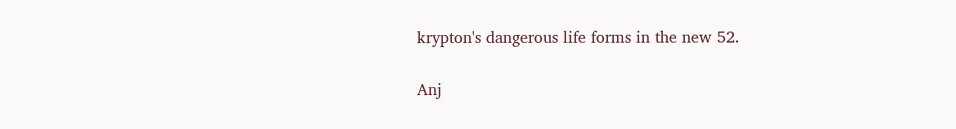krypton's dangerous life forms in the new 52.

Anj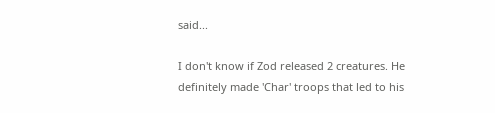said...

I don't know if Zod released 2 creatures. He definitely made 'Char' troops that led to his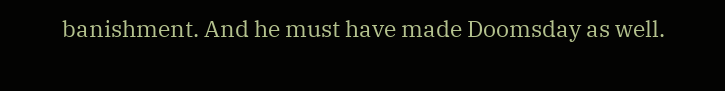banishment. And he must have made Doomsday as well.